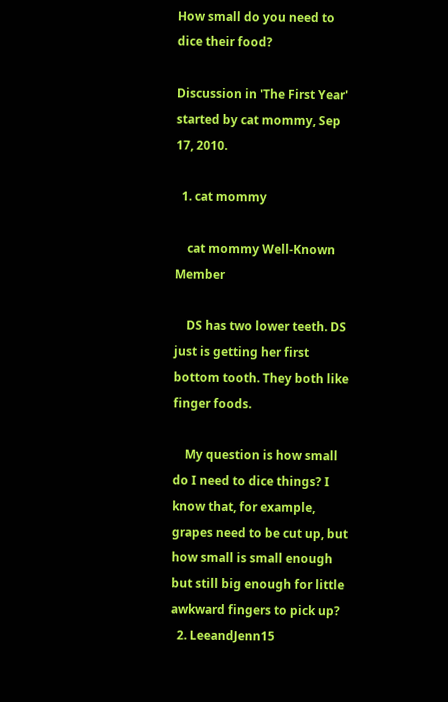How small do you need to dice their food?

Discussion in 'The First Year' started by cat mommy, Sep 17, 2010.

  1. cat mommy

    cat mommy Well-Known Member

    DS has two lower teeth. DS just is getting her first bottom tooth. They both like finger foods.

    My question is how small do I need to dice things? I know that, for example, grapes need to be cut up, but how small is small enough but still big enough for little awkward fingers to pick up?
  2. LeeandJenn15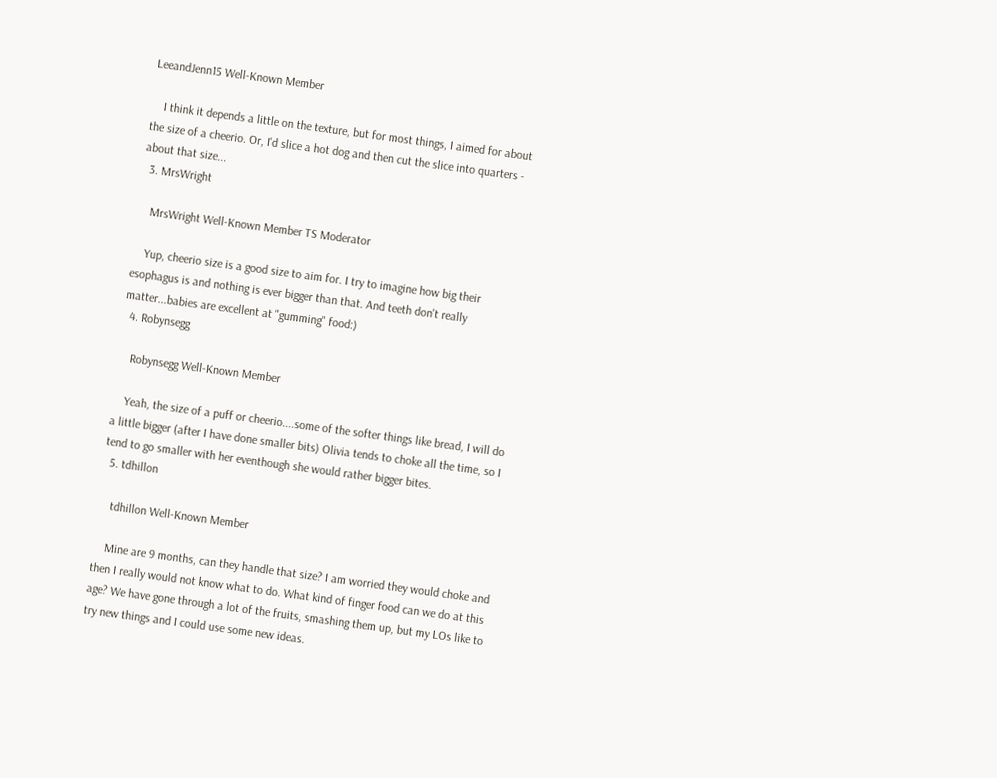LeeandJenn15 Well-Known Member

    I think it depends a little on the texture, but for most things, I aimed for about the size of a cheerio. Or, I'd slice a hot dog and then cut the slice into quarters - about that size...
  3. MrsWright

    MrsWright Well-Known Member TS Moderator

    Yup, cheerio size is a good size to aim for. I try to imagine how big their esophagus is and nothing is ever bigger than that. And teeth don't really matter...babies are excellent at "gumming" food:)
  4. Robynsegg

    Robynsegg Well-Known Member

    Yeah, the size of a puff or cheerio....some of the softer things like bread, I will do a little bigger (after I have done smaller bits) Olivia tends to choke all the time, so I tend to go smaller with her eventhough she would rather bigger bites.
  5. tdhillon

    tdhillon Well-Known Member

    Mine are 9 months, can they handle that size? I am worried they would choke and then I really would not know what to do. What kind of finger food can we do at this age? We have gone through a lot of the fruits, smashing them up, but my LOs like to try new things and I could use some new ideas.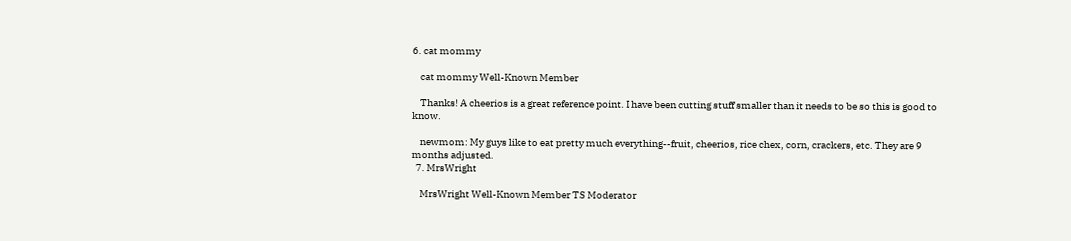6. cat mommy

    cat mommy Well-Known Member

    Thanks! A cheerios is a great reference point. I have been cutting stuff smaller than it needs to be so this is good to know.

    newmom: My guys like to eat pretty much everything--fruit, cheerios, rice chex, corn, crackers, etc. They are 9 months adjusted.
  7. MrsWright

    MrsWright Well-Known Member TS Moderator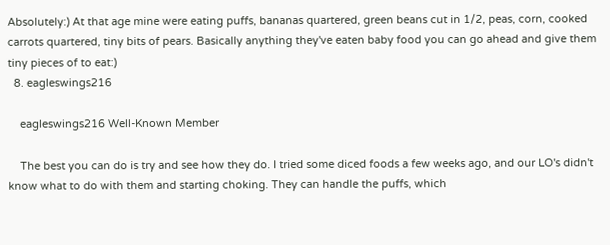Absolutely:) At that age mine were eating puffs, bananas quartered, green beans cut in 1/2, peas, corn, cooked carrots quartered, tiny bits of pears. Basically anything they've eaten baby food you can go ahead and give them tiny pieces of to eat:)
  8. eagleswings216

    eagleswings216 Well-Known Member

    The best you can do is try and see how they do. I tried some diced foods a few weeks ago, and our LO's didn't know what to do with them and starting choking. They can handle the puffs, which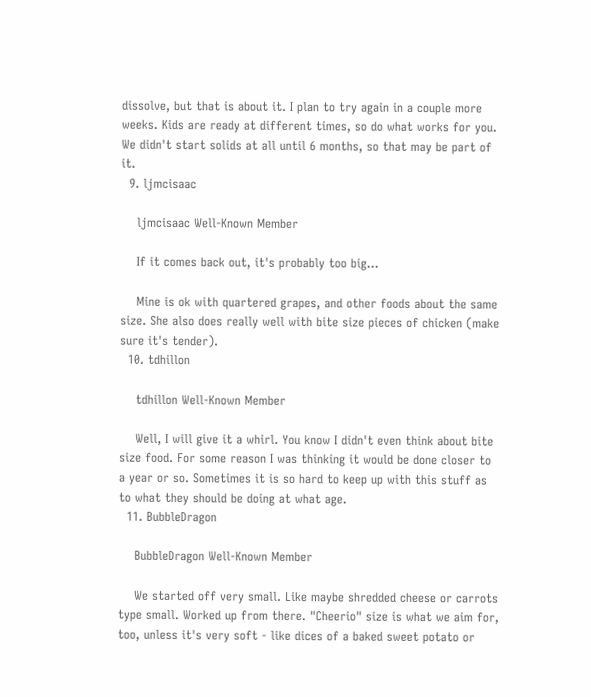dissolve, but that is about it. I plan to try again in a couple more weeks. Kids are ready at different times, so do what works for you. We didn't start solids at all until 6 months, so that may be part of it.
  9. ljmcisaac

    ljmcisaac Well-Known Member

    If it comes back out, it's probably too big...

    Mine is ok with quartered grapes, and other foods about the same size. She also does really well with bite size pieces of chicken (make sure it's tender).
  10. tdhillon

    tdhillon Well-Known Member

    Well, I will give it a whirl. You know I didn't even think about bite size food. For some reason I was thinking it would be done closer to a year or so. Sometimes it is so hard to keep up with this stuff as to what they should be doing at what age.
  11. BubbleDragon

    BubbleDragon Well-Known Member

    We started off very small. Like maybe shredded cheese or carrots type small. Worked up from there. "Cheerio" size is what we aim for, too, unless it's very soft - like dices of a baked sweet potato or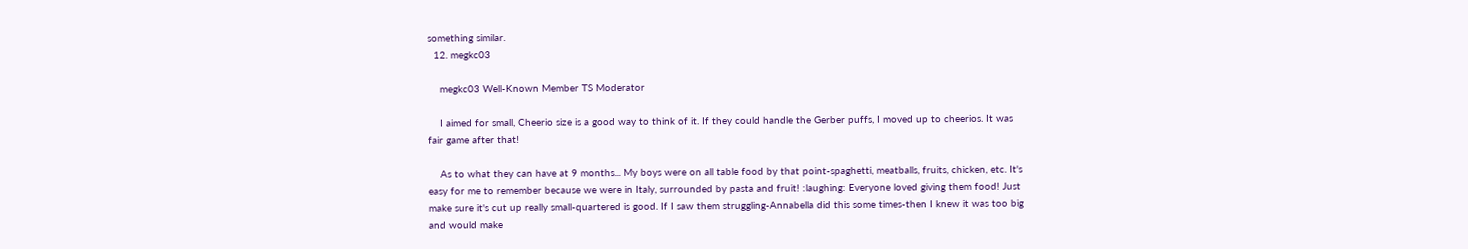something similar.
  12. megkc03

    megkc03 Well-Known Member TS Moderator

    I aimed for small, Cheerio size is a good way to think of it. If they could handle the Gerber puffs, I moved up to cheerios. It was fair game after that!

    As to what they can have at 9 months... My boys were on all table food by that point-spaghetti, meatballs, fruits, chicken, etc. It's easy for me to remember because we were in Italy, surrounded by pasta and fruit! :laughing: Everyone loved giving them food! Just make sure it's cut up really small-quartered is good. If I saw them struggling-Annabella did this some times-then I knew it was too big and would make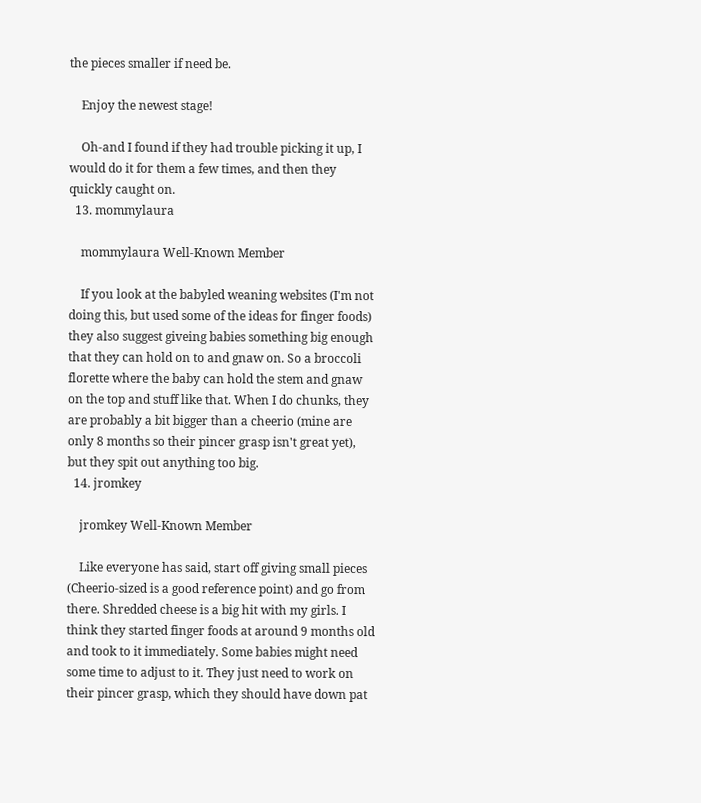the pieces smaller if need be.

    Enjoy the newest stage!

    Oh-and I found if they had trouble picking it up, I would do it for them a few times, and then they quickly caught on.
  13. mommylaura

    mommylaura Well-Known Member

    If you look at the babyled weaning websites (I'm not doing this, but used some of the ideas for finger foods) they also suggest giveing babies something big enough that they can hold on to and gnaw on. So a broccoli florette where the baby can hold the stem and gnaw on the top and stuff like that. When I do chunks, they are probably a bit bigger than a cheerio (mine are only 8 months so their pincer grasp isn't great yet), but they spit out anything too big.
  14. jromkey

    jromkey Well-Known Member

    Like everyone has said, start off giving small pieces (Cheerio-sized is a good reference point) and go from there. Shredded cheese is a big hit with my girls. I think they started finger foods at around 9 months old and took to it immediately. Some babies might need some time to adjust to it. They just need to work on their pincer grasp, which they should have down pat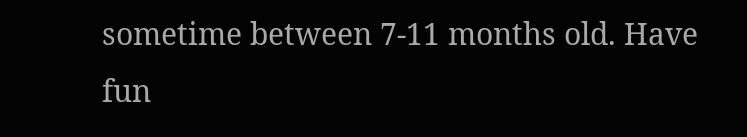sometime between 7-11 months old. Have fun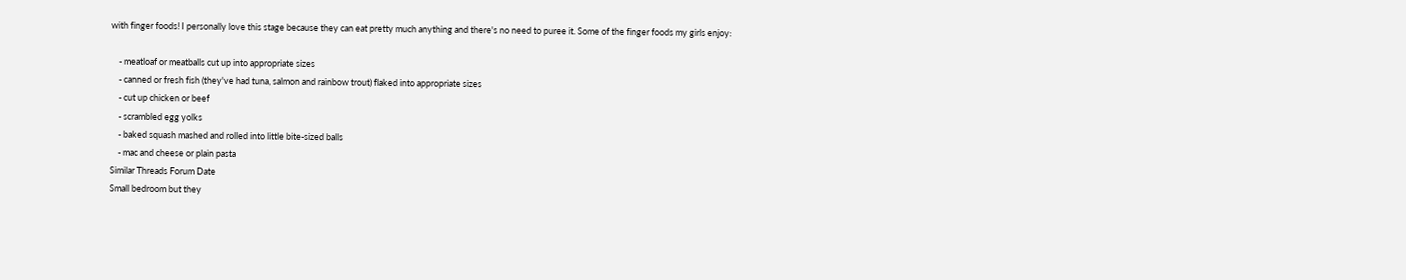with finger foods! I personally love this stage because they can eat pretty much anything and there's no need to puree it. Some of the finger foods my girls enjoy:

    - meatloaf or meatballs cut up into appropriate sizes
    - canned or fresh fish (they've had tuna, salmon and rainbow trout) flaked into appropriate sizes
    - cut up chicken or beef
    - scrambled egg yolks
    - baked squash mashed and rolled into little bite-sized balls
    - mac and cheese or plain pasta
Similar Threads Forum Date
Small bedroom but they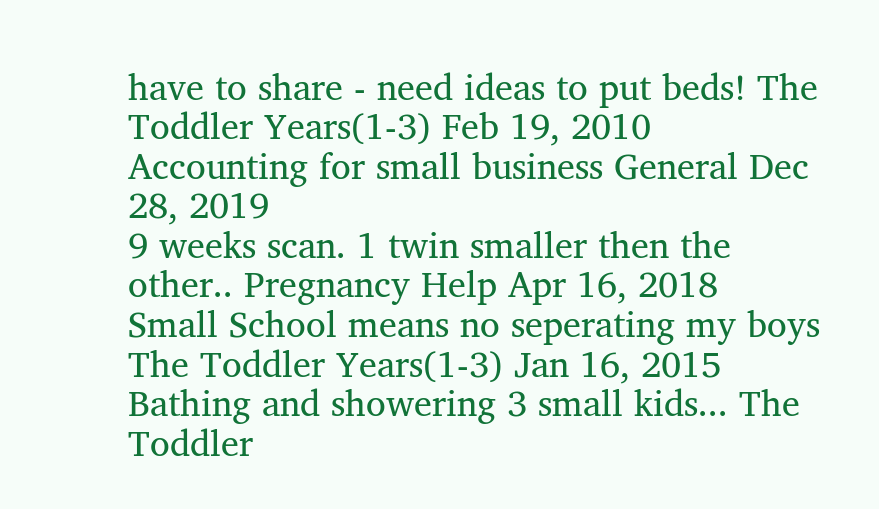have to share - need ideas to put beds! The Toddler Years(1-3) Feb 19, 2010
Accounting for small business General Dec 28, 2019
9 weeks scan. 1 twin smaller then the other.. Pregnancy Help Apr 16, 2018
Small School means no seperating my boys The Toddler Years(1-3) Jan 16, 2015
Bathing and showering 3 small kids... The Toddler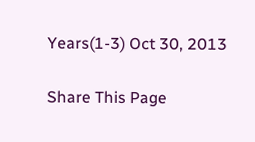Years(1-3) Oct 30, 2013

Share This Page